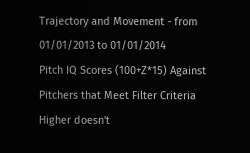Trajectory and Movement - from 01/01/2013 to 01/01/2014
Pitch IQ Scores (100+Z*15) Against Pitchers that Meet Filter Criteria
Higher doesn't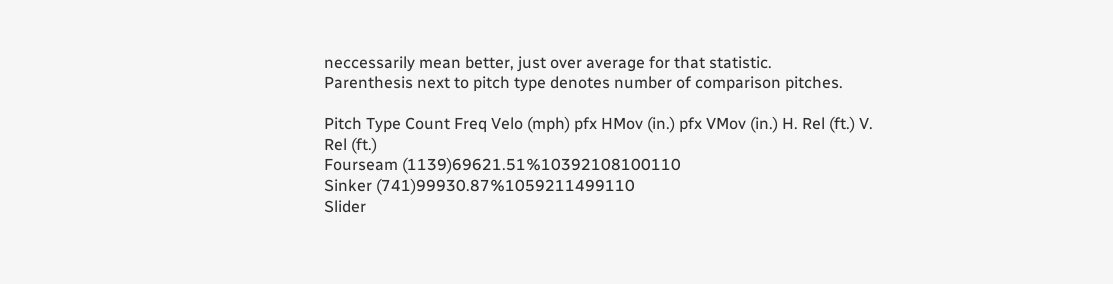neccessarily mean better, just over average for that statistic.
Parenthesis next to pitch type denotes number of comparison pitches.

Pitch Type Count Freq Velo (mph) pfx HMov (in.) pfx VMov (in.) H. Rel (ft.) V. Rel (ft.)
Fourseam (1139)69621.51%10392108100110
Sinker (741)99930.87%1059211499110
Slider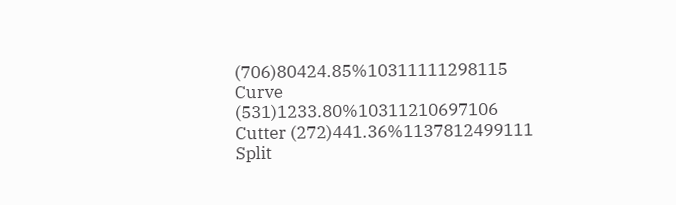(706)80424.85%10311111298115
Curve (531)1233.80%10311210697106
Cutter (272)441.36%1137812499111
Split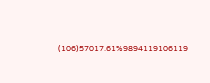(106)57017.61%9894119106119